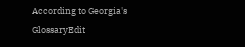According to Georgia's GlossaryEdit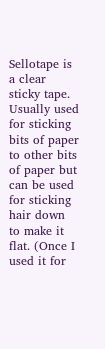Sellotape is a clear sticky tape. Usually used for sticking bits of paper to other bits of paper but can be used for sticking hair down to make it flat. (Once I used it for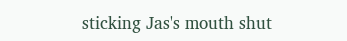sticking Jas's mouth shut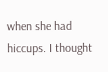when she had hiccups. I thought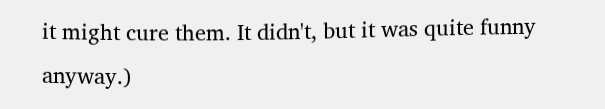it might cure them. It didn't, but it was quite funny anyway.)